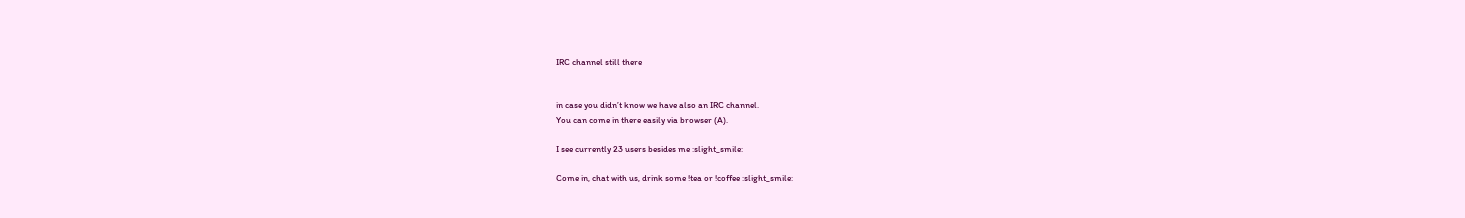IRC channel still there


in case you didn’t know we have also an IRC channel.
You can come in there easily via browser (A).

I see currently 23 users besides me :slight_smile:

Come in, chat with us, drink some !tea or !coffee :slight_smile: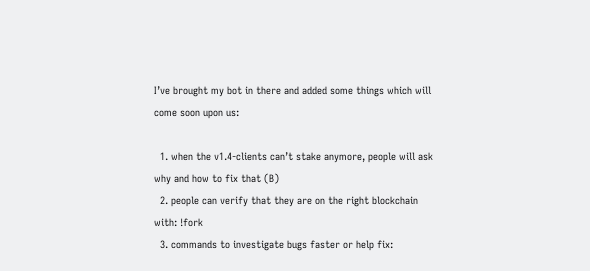I’ve brought my bot in there and added some things which will come soon upon us:

  1. when the v1.4-clients can’t stake anymore, people will ask why and how to fix that (B)
  2. people can verify that they are on the right blockchain with: !fork
  3. commands to investigate bugs faster or help fix: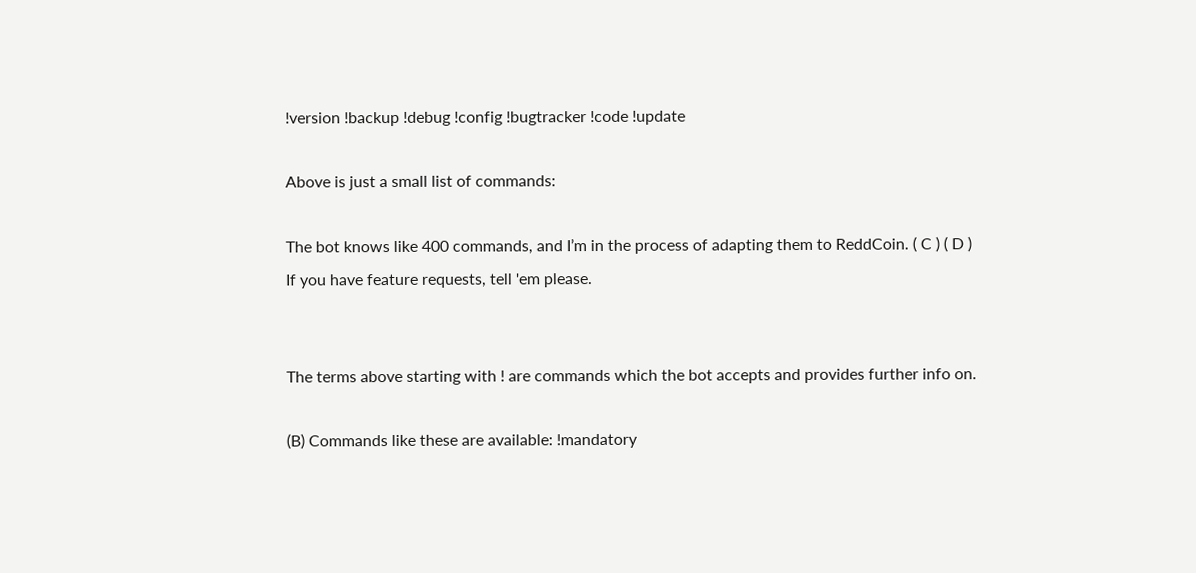!version !backup !debug !config !bugtracker !code !update

Above is just a small list of commands:

The bot knows like 400 commands, and I’m in the process of adapting them to ReddCoin. ( C ) ( D )
If you have feature requests, tell 'em please.


The terms above starting with ! are commands which the bot accepts and provides further info on.

(B) Commands like these are available: !mandatory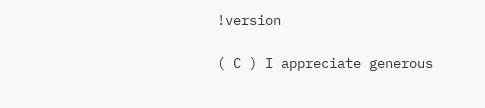!version

( C ) I appreciate generous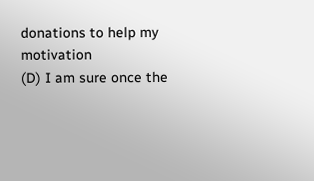donations to help my motivation
(D) I am sure once the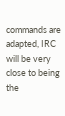commands are adapted, IRC will be very close to being the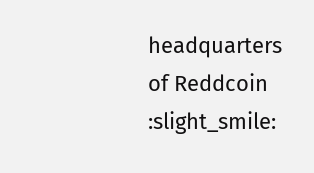headquarters of Reddcoin :slight_smile: